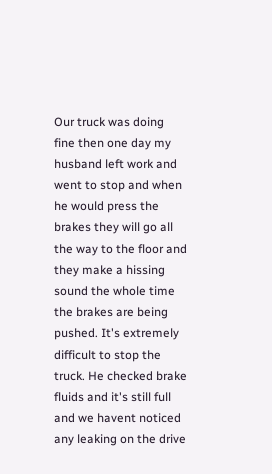Our truck was doing fine then one day my husband left work and went to stop and when he would press the brakes they will go all the way to the floor and they make a hissing sound the whole time the brakes are being pushed. It's extremely difficult to stop the truck. He checked brake fluids and it's still full and we havent noticed any leaking on the drive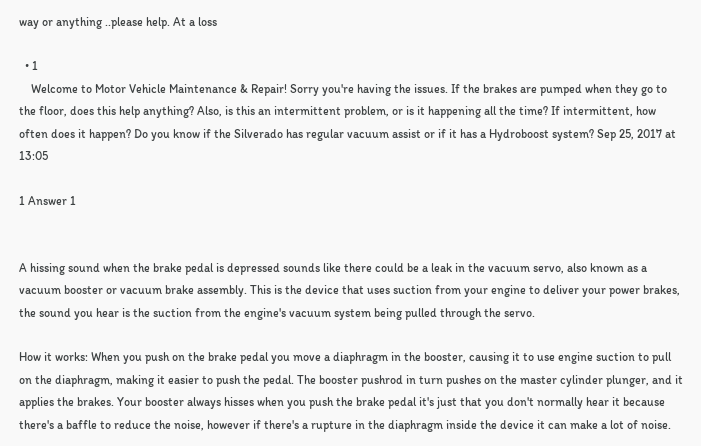way or anything ..please help. At a loss

  • 1
    Welcome to Motor Vehicle Maintenance & Repair! Sorry you're having the issues. If the brakes are pumped when they go to the floor, does this help anything? Also, is this an intermittent problem, or is it happening all the time? If intermittent, how often does it happen? Do you know if the Silverado has regular vacuum assist or if it has a Hydroboost system? Sep 25, 2017 at 13:05

1 Answer 1


A hissing sound when the brake pedal is depressed sounds like there could be a leak in the vacuum servo, also known as a vacuum booster or vacuum brake assembly. This is the device that uses suction from your engine to deliver your power brakes, the sound you hear is the suction from the engine's vacuum system being pulled through the servo.

How it works: When you push on the brake pedal you move a diaphragm in the booster, causing it to use engine suction to pull on the diaphragm, making it easier to push the pedal. The booster pushrod in turn pushes on the master cylinder plunger, and it applies the brakes. Your booster always hisses when you push the brake pedal it's just that you don't normally hear it because there's a baffle to reduce the noise, however if there's a rupture in the diaphragm inside the device it can make a lot of noise.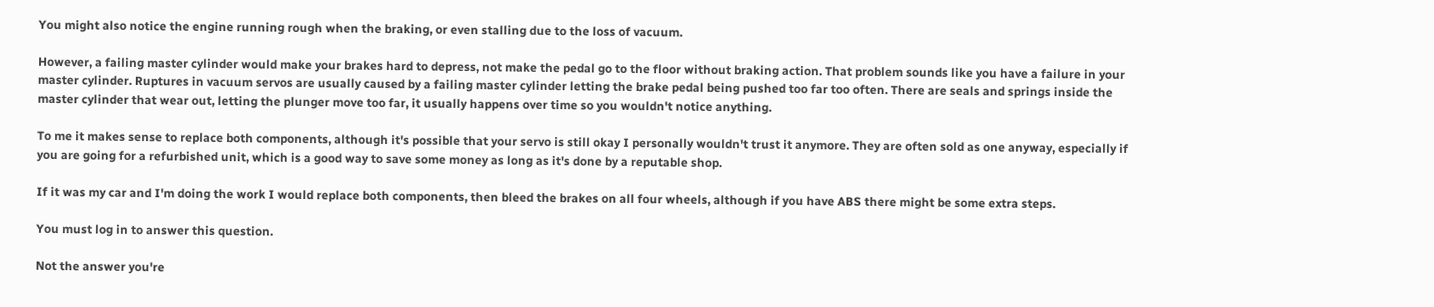You might also notice the engine running rough when the braking, or even stalling due to the loss of vacuum.

However, a failing master cylinder would make your brakes hard to depress, not make the pedal go to the floor without braking action. That problem sounds like you have a failure in your master cylinder. Ruptures in vacuum servos are usually caused by a failing master cylinder letting the brake pedal being pushed too far too often. There are seals and springs inside the master cylinder that wear out, letting the plunger move too far, it usually happens over time so you wouldn't notice anything.

To me it makes sense to replace both components, although it's possible that your servo is still okay I personally wouldn't trust it anymore. They are often sold as one anyway, especially if you are going for a refurbished unit, which is a good way to save some money as long as it's done by a reputable shop.

If it was my car and I'm doing the work I would replace both components, then bleed the brakes on all four wheels, although if you have ABS there might be some extra steps.

You must log in to answer this question.

Not the answer you're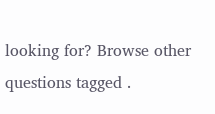looking for? Browse other questions tagged .